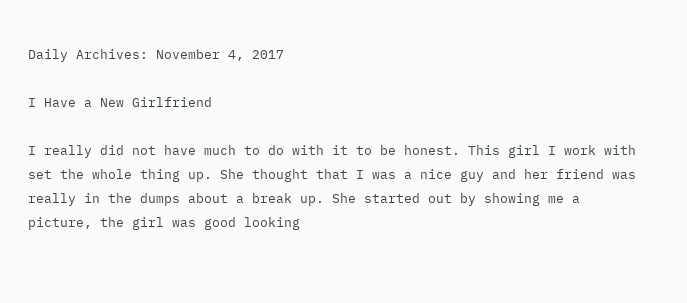Daily Archives: November 4, 2017

I Have a New Girlfriend

I really did not have much to do with it to be honest. This girl I work with set the whole thing up. She thought that I was a nice guy and her friend was really in the dumps about a break up. She started out by showing me a picture, the girl was good looking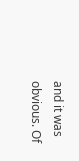and it was obvious. Of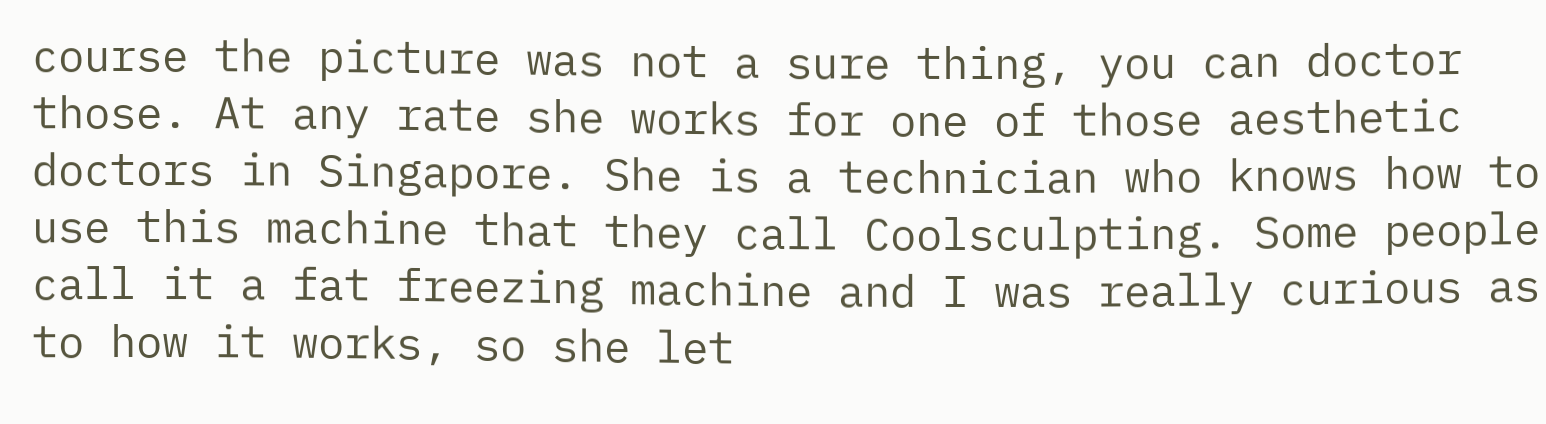course the picture was not a sure thing, you can doctor those. At any rate she works for one of those aesthetic doctors in Singapore. She is a technician who knows how to use this machine that they call Coolsculpting. Some people call it a fat freezing machine and I was really curious as to how it works, so she let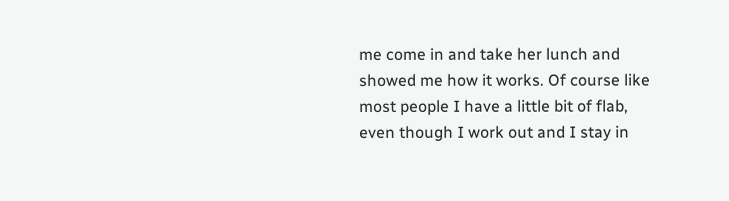me come in and take her lunch and showed me how it works. Of course like most people I have a little bit of flab, even though I work out and I stay in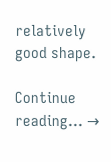relatively good shape.

Continue reading… →